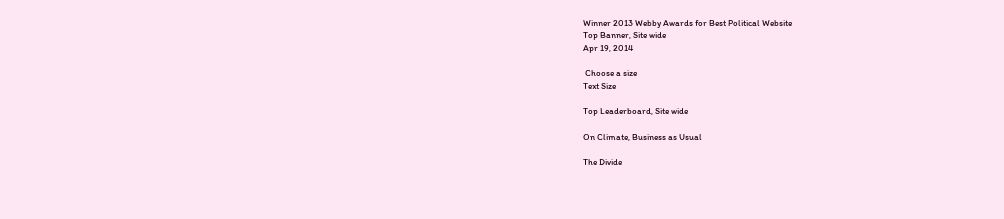Winner 2013 Webby Awards for Best Political Website
Top Banner, Site wide
Apr 19, 2014

 Choose a size
Text Size

Top Leaderboard, Site wide

On Climate, Business as Usual

The Divide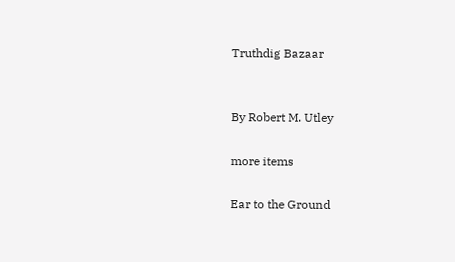Truthdig Bazaar


By Robert M. Utley

more items

Ear to the Ground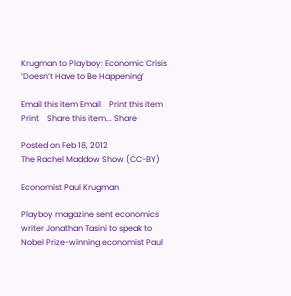Krugman to Playboy: Economic Crisis ‘Doesn’t Have to Be Happening’

Email this item Email    Print this item Print    Share this item... Share

Posted on Feb 18, 2012
The Rachel Maddow Show (CC-BY)

Economist Paul Krugman

Playboy magazine sent economics writer Jonathan Tasini to speak to Nobel Prize-winning economist Paul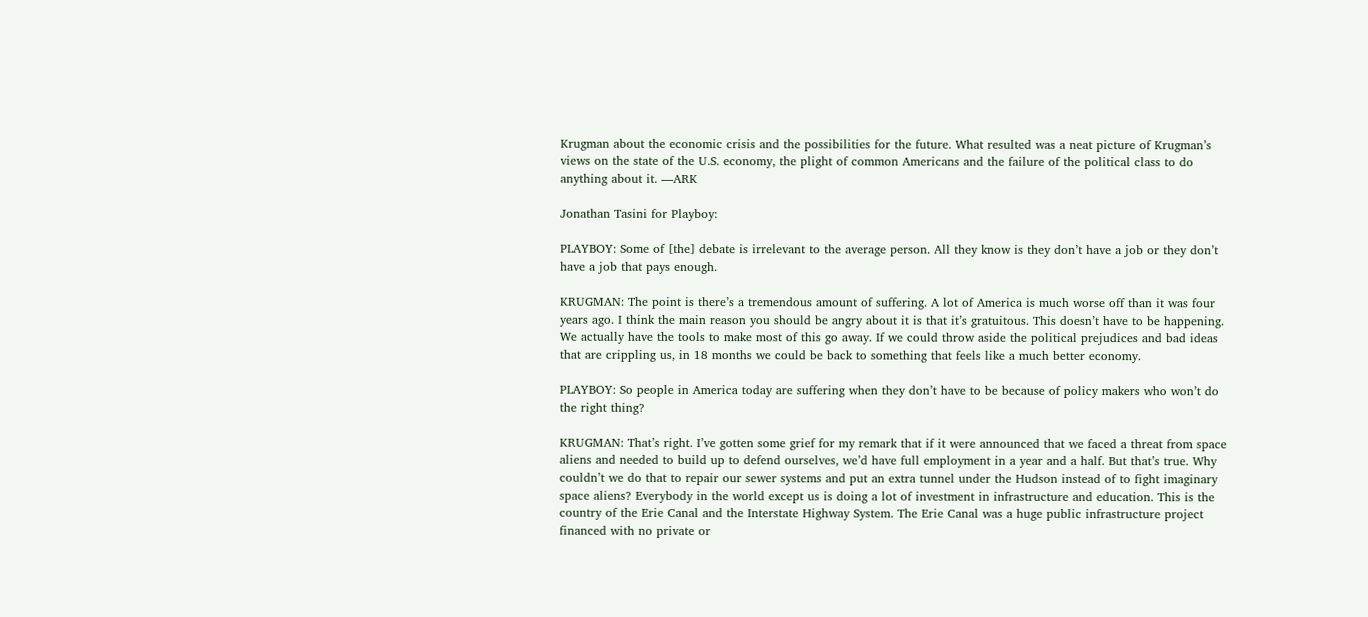Krugman about the economic crisis and the possibilities for the future. What resulted was a neat picture of Krugman’s views on the state of the U.S. economy, the plight of common Americans and the failure of the political class to do anything about it. —ARK

Jonathan Tasini for Playboy:

PLAYBOY: Some of [the] debate is irrelevant to the average person. All they know is they don’t have a job or they don’t have a job that pays enough.

KRUGMAN: The point is there’s a tremendous amount of suffering. A lot of America is much worse off than it was four years ago. I think the main reason you should be angry about it is that it’s gratuitous. This doesn’t have to be happening. We actually have the tools to make most of this go away. If we could throw aside the political prejudices and bad ideas that are crippling us, in 18 months we could be back to something that feels like a much better economy.

PLAYBOY: So people in America today are suffering when they don’t have to be because of policy makers who won’t do the right thing?

KRUGMAN: That’s right. I’ve gotten some grief for my remark that if it were announced that we faced a threat from space aliens and needed to build up to defend ourselves, we’d have full employment in a year and a half. But that’s true. Why couldn’t we do that to repair our sewer systems and put an extra tunnel under the Hudson instead of to fight imaginary space aliens? Everybody in the world except us is doing a lot of investment in infrastructure and education. This is the country of the Erie Canal and the Interstate Highway System. The Erie Canal was a huge public infrastructure project financed with no private or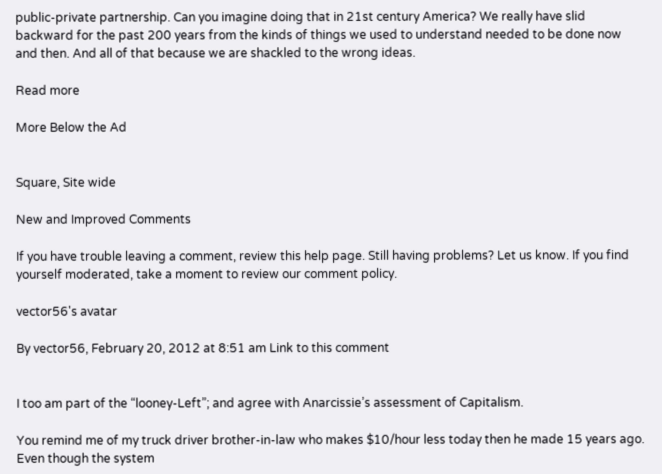public-private partnership. Can you imagine doing that in 21st century America? We really have slid backward for the past 200 years from the kinds of things we used to understand needed to be done now and then. And all of that because we are shackled to the wrong ideas.

Read more

More Below the Ad


Square, Site wide

New and Improved Comments

If you have trouble leaving a comment, review this help page. Still having problems? Let us know. If you find yourself moderated, take a moment to review our comment policy.

vector56's avatar

By vector56, February 20, 2012 at 8:51 am Link to this comment


I too am part of the “looney-Left”; and agree with Anarcissie’s assessment of Capitalism.

You remind me of my truck driver brother-in-law who makes $10/hour less today then he made 15 years ago. Even though the system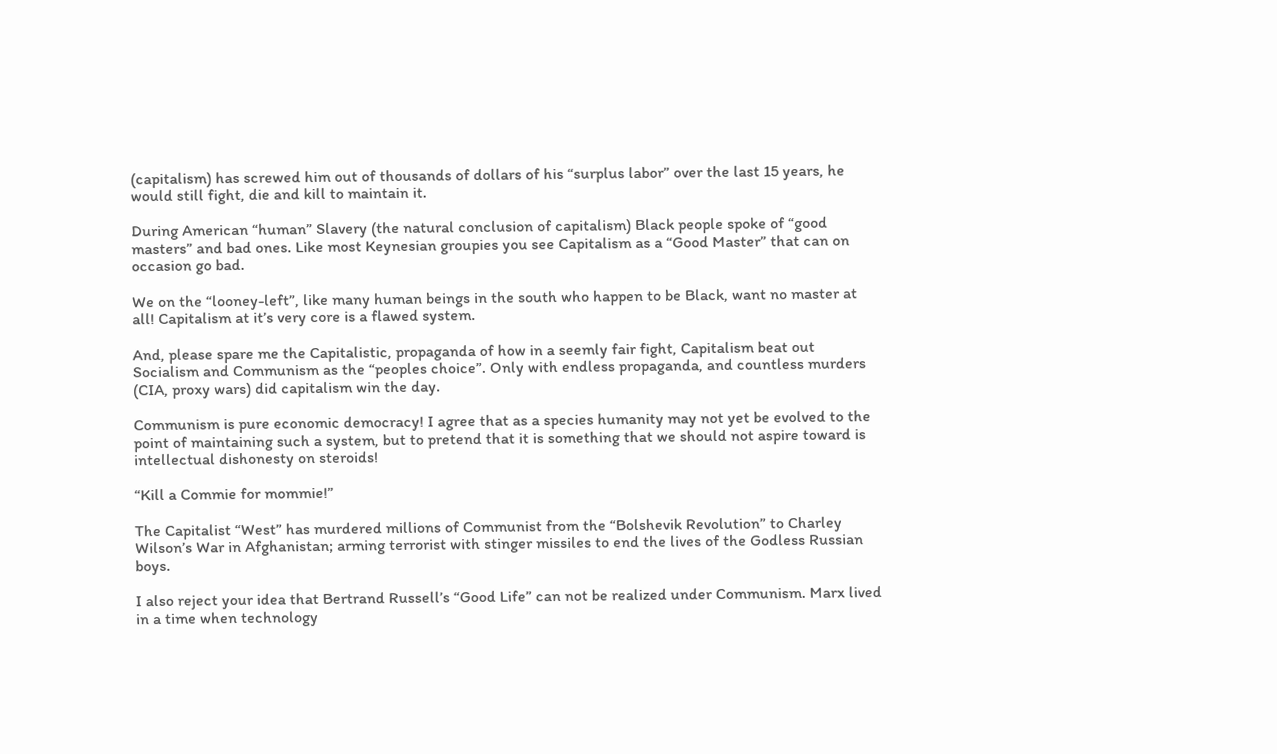(capitalism) has screwed him out of thousands of dollars of his “surplus labor” over the last 15 years, he would still fight, die and kill to maintain it.

During American “human” Slavery (the natural conclusion of capitalism) Black people spoke of “good masters” and bad ones. Like most Keynesian groupies you see Capitalism as a “Good Master” that can on occasion go bad.

We on the “looney-left”, like many human beings in the south who happen to be Black, want no master at all! Capitalism at it’s very core is a flawed system.

And, please spare me the Capitalistic, propaganda of how in a seemly fair fight, Capitalism beat out Socialism and Communism as the “peoples choice”. Only with endless propaganda, and countless murders (CIA, proxy wars) did capitalism win the day.

Communism is pure economic democracy! I agree that as a species humanity may not yet be evolved to the point of maintaining such a system, but to pretend that it is something that we should not aspire toward is intellectual dishonesty on steroids!

“Kill a Commie for mommie!”

The Capitalist “West” has murdered millions of Communist from the “Bolshevik Revolution” to Charley Wilson’s War in Afghanistan; arming terrorist with stinger missiles to end the lives of the Godless Russian boys.

I also reject your idea that Bertrand Russell’s “Good Life” can not be realized under Communism. Marx lived in a time when technology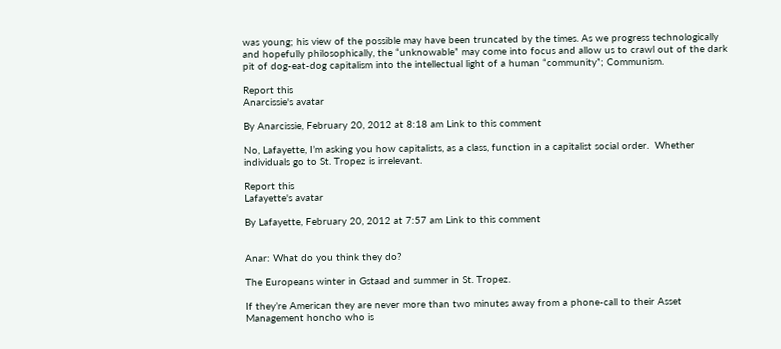was young; his view of the possible may have been truncated by the times. As we progress technologically and hopefully philosophically, the “unknowable” may come into focus and allow us to crawl out of the dark pit of dog-eat-dog capitalism into the intellectual light of a human “community”; Communism.

Report this
Anarcissie's avatar

By Anarcissie, February 20, 2012 at 8:18 am Link to this comment

No, Lafayette, I’m asking you how capitalists, as a class, function in a capitalist social order.  Whether individuals go to St. Tropez is irrelevant.

Report this
Lafayette's avatar

By Lafayette, February 20, 2012 at 7:57 am Link to this comment


Anar: What do you think they do?

The Europeans winter in Gstaad and summer in St. Tropez.

If they’re American they are never more than two minutes away from a phone-call to their Asset Management honcho who is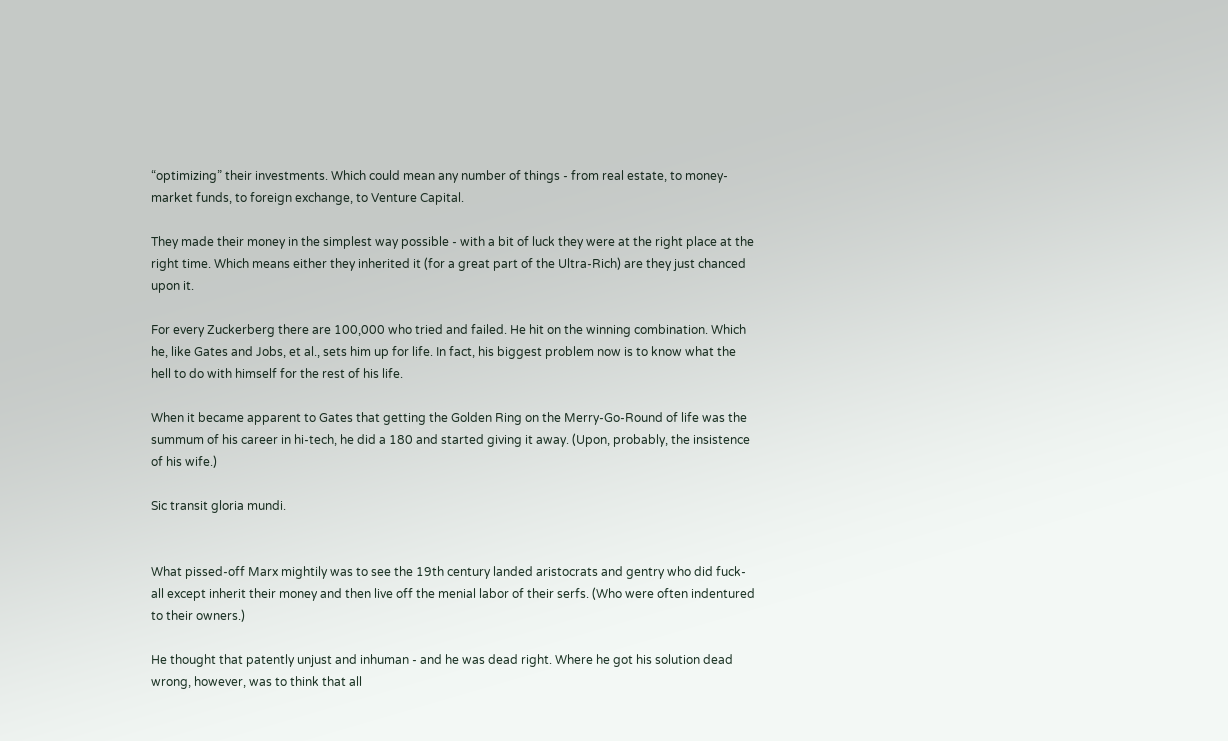“optimizing” their investments. Which could mean any number of things - from real estate, to money-market funds, to foreign exchange, to Venture Capital.

They made their money in the simplest way possible - with a bit of luck they were at the right place at the right time. Which means either they inherited it (for a great part of the Ultra-Rich) are they just chanced upon it.

For every Zuckerberg there are 100,000 who tried and failed. He hit on the winning combination. Which he, like Gates and Jobs, et al., sets him up for life. In fact, his biggest problem now is to know what the hell to do with himself for the rest of his life.

When it became apparent to Gates that getting the Golden Ring on the Merry-Go-Round of life was the summum of his career in hi-tech, he did a 180 and started giving it away. (Upon, probably, the insistence of his wife.)

Sic transit gloria mundi.


What pissed-off Marx mightily was to see the 19th century landed aristocrats and gentry who did fuck-all except inherit their money and then live off the menial labor of their serfs. (Who were often indentured to their owners.)

He thought that patently unjust and inhuman - and he was dead right. Where he got his solution dead wrong, however, was to think that all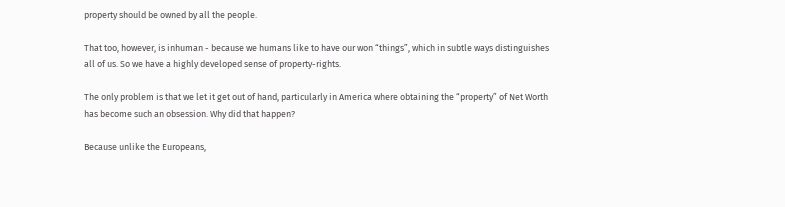property should be owned by all the people.

That too, however, is inhuman - because we humans like to have our won “things”, which in subtle ways distinguishes all of us. So we have a highly developed sense of property-rights.

The only problem is that we let it get out of hand, particularly in America where obtaining the “property” of Net Worth has become such an obsession. Why did that happen?

Because unlike the Europeans,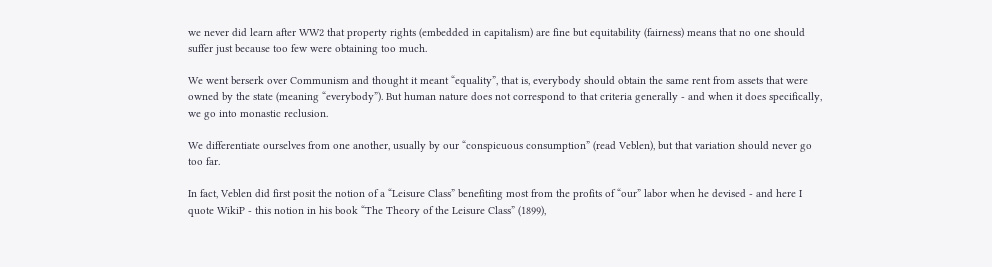we never did learn after WW2 that property rights (embedded in capitalism) are fine but equitability (fairness) means that no one should suffer just because too few were obtaining too much.

We went berserk over Communism and thought it meant “equality”, that is, everybody should obtain the same rent from assets that were owned by the state (meaning “everybody”). But human nature does not correspond to that criteria generally - and when it does specifically, we go into monastic reclusion.

We differentiate ourselves from one another, usually by our “conspicuous consumption” (read Veblen), but that variation should never go too far.

In fact, Veblen did first posit the notion of a “Leisure Class” benefiting most from the profits of “our” labor when he devised - and here I quote WikiP - this notion in his book “The Theory of the Leisure Class” (1899),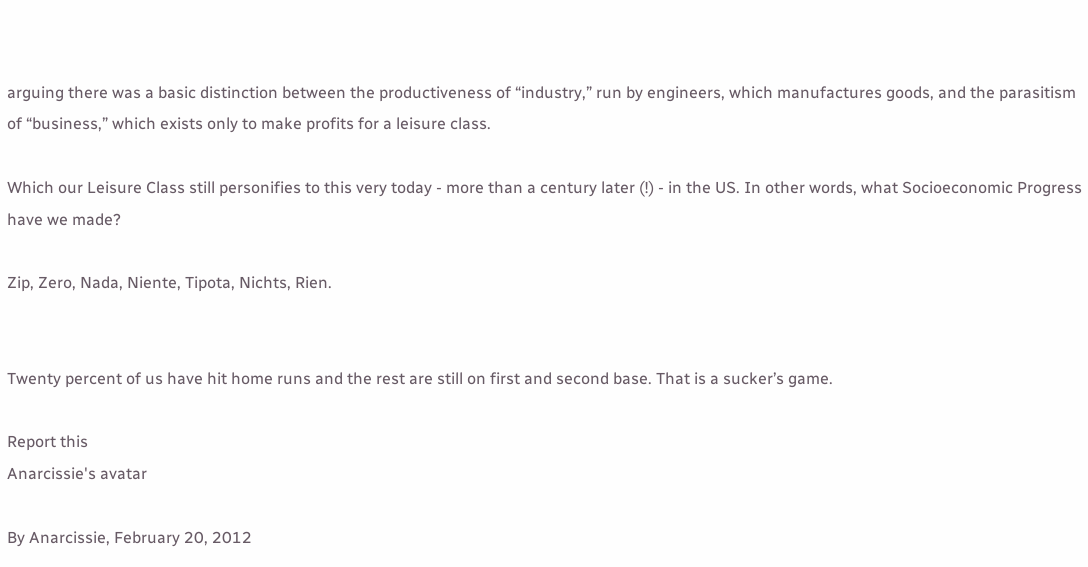arguing there was a basic distinction between the productiveness of “industry,” run by engineers, which manufactures goods, and the parasitism of “business,” which exists only to make profits for a leisure class.

Which our Leisure Class still personifies to this very today - more than a century later (!) - in the US. In other words, what Socioeconomic Progress have we made?

Zip, Zero, Nada, Niente, Tipota, Nichts, Rien.


Twenty percent of us have hit home runs and the rest are still on first and second base. That is a sucker’s game.

Report this
Anarcissie's avatar

By Anarcissie, February 20, 2012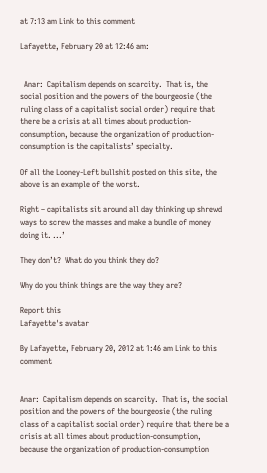at 7:13 am Link to this comment

Lafayette, February 20 at 12:46 am:


  Anar:  Capitalism depends on scarcity.  That is, the social position and the powers of the bourgeosie (the ruling class of a capitalist social order) require that there be a crisis at all times about production-consumption, because the organization of production-consumption is the capitalists’ specialty.

Of all the Looney-Left bullshit posted on this site, the above is an example of the worst.

Right – capitalists sit around all day thinking up shrewd ways to screw the masses and make a bundle of money doing it. ...’

They don’t?  What do you think they do?

Why do you think things are the way they are?

Report this
Lafayette's avatar

By Lafayette, February 20, 2012 at 1:46 am Link to this comment


Anar:  Capitalism depends on scarcity.  That is, the social position and the powers of the bourgeosie (the ruling class of a capitalist social order) require that there be a crisis at all times about production-consumption, because the organization of production-consumption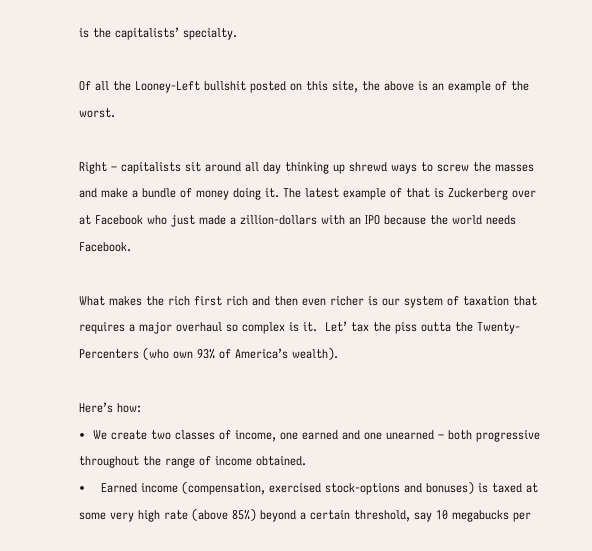is the capitalists’ specialty.

Of all the Looney-Left bullshit posted on this site, the above is an example of the worst.

Right – capitalists sit around all day thinking up shrewd ways to screw the masses and make a bundle of money doing it. The latest example of that is Zuckerberg over at Facebook who just made a zillion-dollars with an IPO because the world needs Facebook.

What makes the rich first rich and then even richer is our system of taxation that requires a major overhaul so complex is it.  Let’ tax the piss outta the Twenty-Percenters (who own 93% of America’s wealth).

Here’s how:
•  We create two classes of income, one earned and one unearned – both progressive throughout the range of income obtained.
•    Earned income (compensation, exercised stock-options and bonuses) is taxed at some very high rate (above 85%) beyond a certain threshold, say 10 megabucks per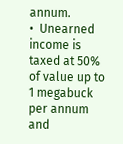annum.
•  Unearned income is taxed at 50% of value up to 1 megabuck per annum and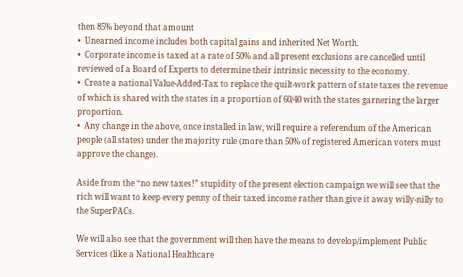then 85% beyond that amount
•  Unearned income includes both capital gains and inherited Net Worth.
•  Corporate income is taxed at a rate of 50% and all present exclusions are cancelled until reviewed of a Board of Experts to determine their intrinsic necessity to the economy.
•  Create a national Value-Added-Tax to replace the quilt-work pattern of state taxes the revenue of which is shared with the states in a proportion of 60/40 with the states garnering the larger proportion.
•  Any change in the above, once installed in law, will require a referendum of the American people (all states) under the majority rule (more than 50% of registered American voters must approve the change).

Aside from the “no new taxes!” stupidity of the present election campaign we will see that the rich will want to keep every penny of their taxed income rather than give it away willy-nilly to the SuperPACs.

We will also see that the government will then have the means to develop/implement Public Services (like a National Healthcare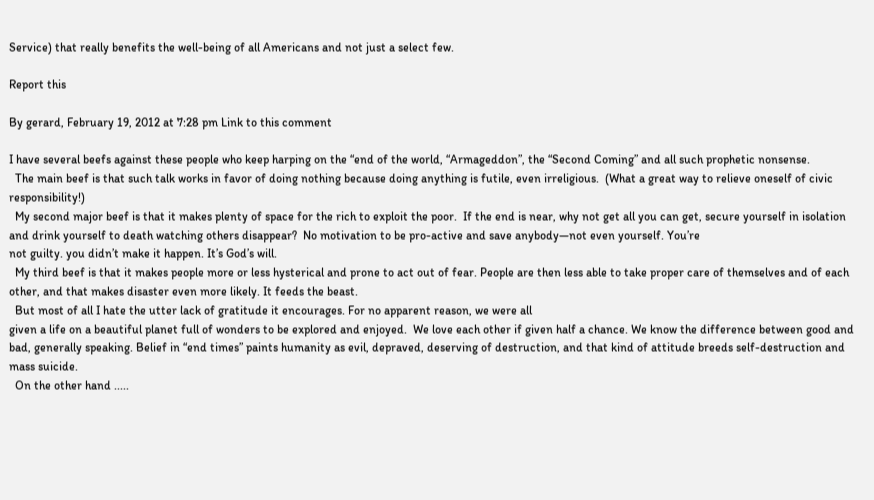Service) that really benefits the well-being of all Americans and not just a select few.

Report this

By gerard, February 19, 2012 at 7:28 pm Link to this comment

I have several beefs against these people who keep harping on the “end of the world, “Armageddon”, the “Second Coming” and all such prophetic nonsense.
  The main beef is that such talk works in favor of doing nothing because doing anything is futile, even irreligious.  (What a great way to relieve oneself of civic responsibility!)
  My second major beef is that it makes plenty of space for the rich to exploit the poor.  If the end is near, why not get all you can get, secure yourself in isolation and drink yourself to death watching others disappear?  No motivation to be pro-active and save anybody—not even yourself. You’re
not guilty. you didn’t make it happen. It’s God’s will.
  My third beef is that it makes people more or less hysterical and prone to act out of fear. People are then less able to take proper care of themselves and of each other, and that makes disaster even more likely. It feeds the beast.
  But most of all I hate the utter lack of gratitude it encourages. For no apparent reason, we were all
given a life on a beautiful planet full of wonders to be explored and enjoyed.  We love each other if given half a chance. We know the difference between good and bad, generally speaking. Belief in “end times” paints humanity as evil, depraved, deserving of destruction, and that kind of attitude breeds self-destruction and mass suicide.
  On the other hand .....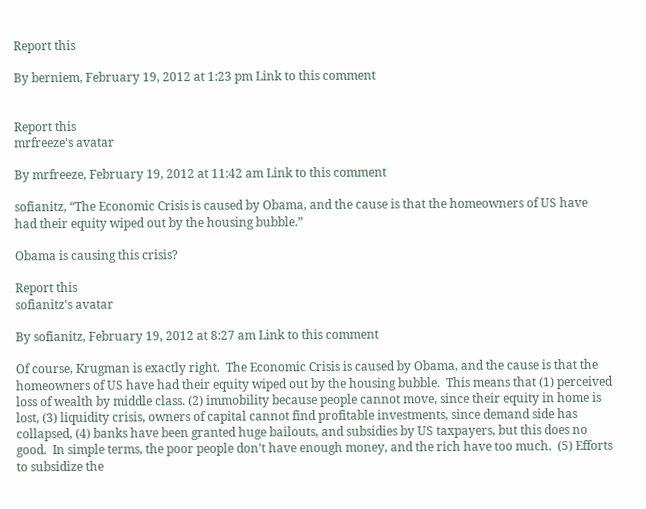Report this

By berniem, February 19, 2012 at 1:23 pm Link to this comment


Report this
mrfreeze's avatar

By mrfreeze, February 19, 2012 at 11:42 am Link to this comment

sofianitz, “The Economic Crisis is caused by Obama, and the cause is that the homeowners of US have had their equity wiped out by the housing bubble.”

Obama is causing this crisis?

Report this
sofianitz's avatar

By sofianitz, February 19, 2012 at 8:27 am Link to this comment

Of course, Krugman is exactly right.  The Economic Crisis is caused by Obama, and the cause is that the homeowners of US have had their equity wiped out by the housing bubble.  This means that (1) perceived loss of wealth by middle class. (2) immobility because people cannot move, since their equity in home is lost, (3) liquidity crisis, owners of capital cannot find profitable investments, since demand side has collapsed, (4) banks have been granted huge bailouts, and subsidies by US taxpayers, but this does no good.  In simple terms, the poor people don’t have enough money, and the rich have too much.  (5) Efforts to subsidize the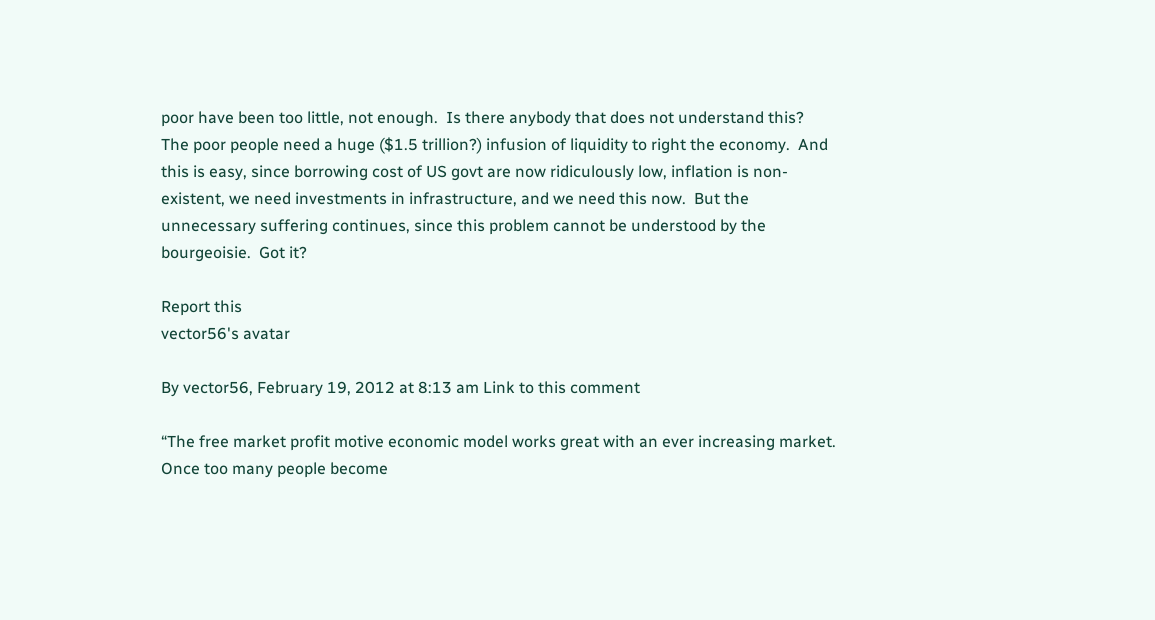poor have been too little, not enough.  Is there anybody that does not understand this?  The poor people need a huge ($1.5 trillion?) infusion of liquidity to right the economy.  And this is easy, since borrowing cost of US govt are now ridiculously low, inflation is non-existent, we need investments in infrastructure, and we need this now.  But the unnecessary suffering continues, since this problem cannot be understood by the bourgeoisie.  Got it?

Report this
vector56's avatar

By vector56, February 19, 2012 at 8:13 am Link to this comment

“The free market profit motive economic model works great with an ever increasing market.  Once too many people become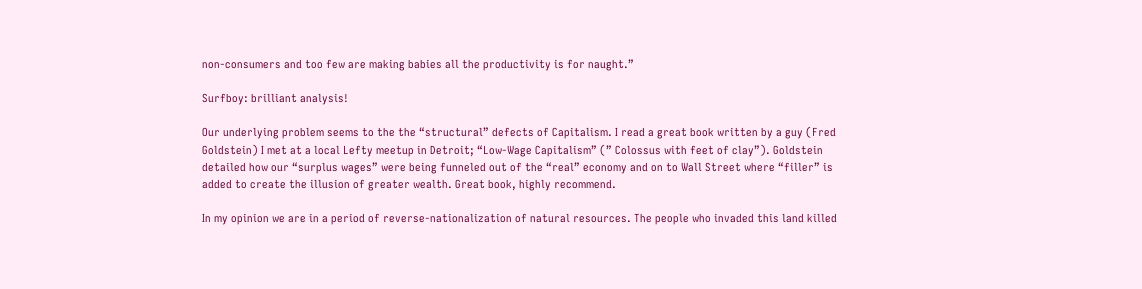non-consumers and too few are making babies all the productivity is for naught.”

Surfboy: brilliant analysis!

Our underlying problem seems to the the “structural” defects of Capitalism. I read a great book written by a guy (Fred Goldstein) I met at a local Lefty meetup in Detroit; “Low-Wage Capitalism” (” Colossus with feet of clay”). Goldstein detailed how our “surplus wages” were being funneled out of the “real” economy and on to Wall Street where “filler” is added to create the illusion of greater wealth. Great book, highly recommend.

In my opinion we are in a period of reverse-nationalization of natural resources. The people who invaded this land killed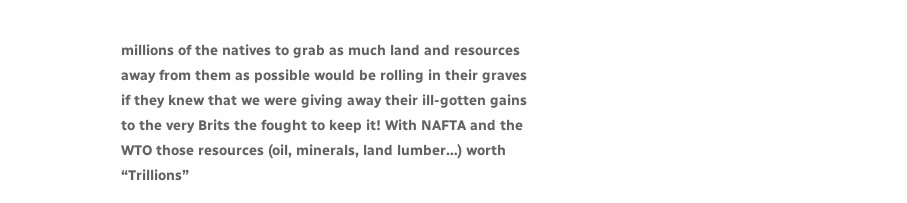millions of the natives to grab as much land and resources away from them as possible would be rolling in their graves if they knew that we were giving away their ill-gotten gains to the very Brits the fought to keep it! With NAFTA and the WTO those resources (oil, minerals, land lumber…) worth “Trillions”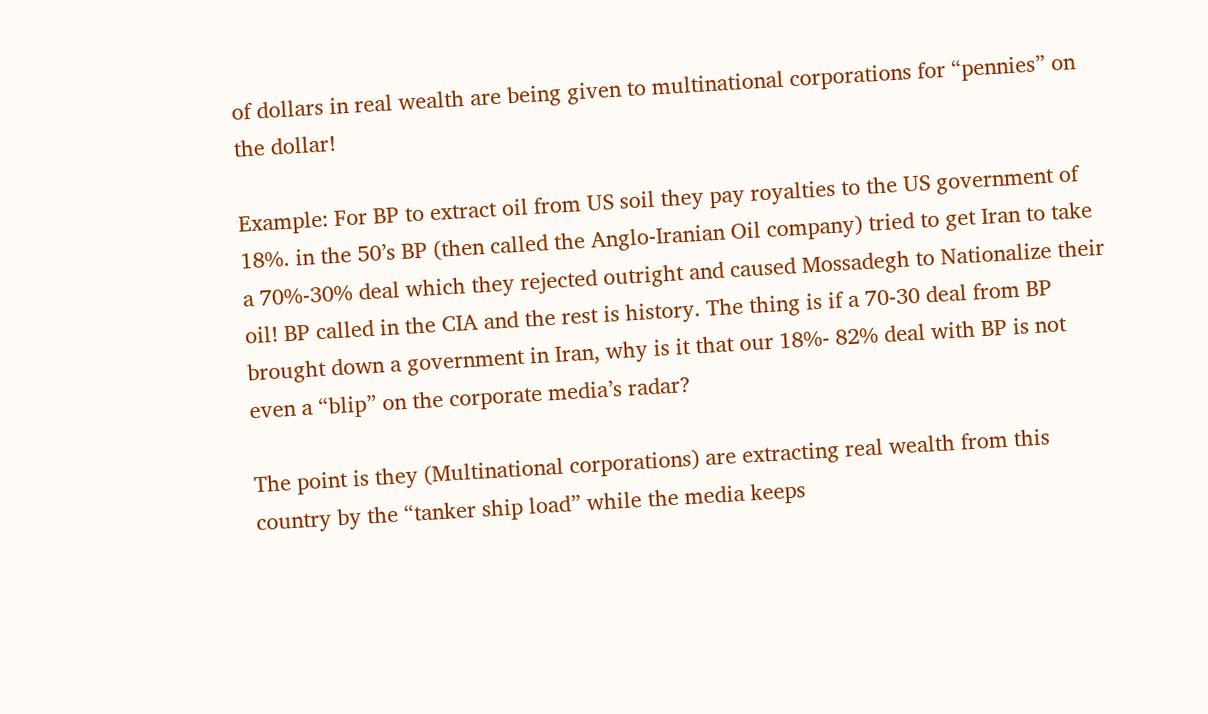of dollars in real wealth are being given to multinational corporations for “pennies” on the dollar!

Example: For BP to extract oil from US soil they pay royalties to the US government of 18%. in the 50’s BP (then called the Anglo-Iranian Oil company) tried to get Iran to take a 70%-30% deal which they rejected outright and caused Mossadegh to Nationalize their oil! BP called in the CIA and the rest is history. The thing is if a 70-30 deal from BP brought down a government in Iran, why is it that our 18%- 82% deal with BP is not even a “blip” on the corporate media’s radar?

The point is they (Multinational corporations) are extracting real wealth from this country by the “tanker ship load” while the media keeps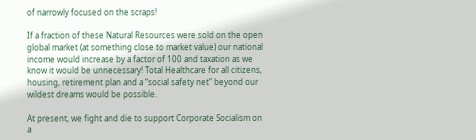of narrowly focused on the scraps!

If a fraction of these Natural Resources were sold on the open global market (at something close to market value) our national income would increase by a factor of 100 and taxation as we know it would be unnecessary! Total Healthcare for all citizens, housing, retirement plan and a “social safety net” beyond our wildest dreams would be possible.

At present, we fight and die to support Corporate Socialism on a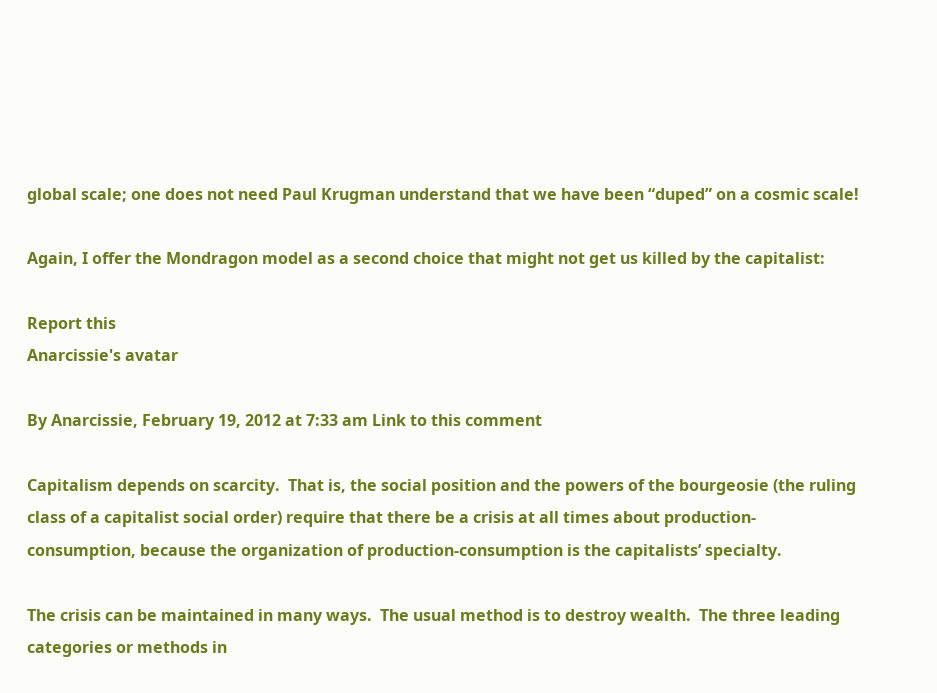global scale; one does not need Paul Krugman understand that we have been “duped” on a cosmic scale!

Again, I offer the Mondragon model as a second choice that might not get us killed by the capitalist:

Report this
Anarcissie's avatar

By Anarcissie, February 19, 2012 at 7:33 am Link to this comment

Capitalism depends on scarcity.  That is, the social position and the powers of the bourgeosie (the ruling class of a capitalist social order) require that there be a crisis at all times about production-consumption, because the organization of production-consumption is the capitalists’ specialty.

The crisis can be maintained in many ways.  The usual method is to destroy wealth.  The three leading categories or methods in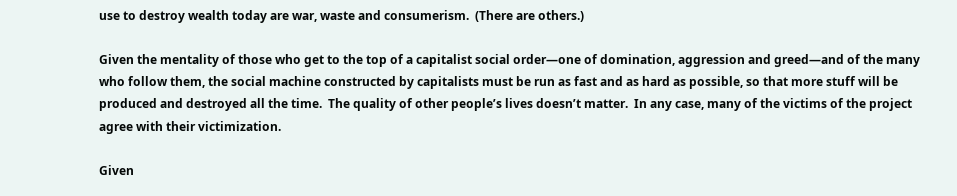use to destroy wealth today are war, waste and consumerism.  (There are others.)

Given the mentality of those who get to the top of a capitalist social order—one of domination, aggression and greed—and of the many who follow them, the social machine constructed by capitalists must be run as fast and as hard as possible, so that more stuff will be produced and destroyed all the time.  The quality of other people’s lives doesn’t matter.  In any case, many of the victims of the project agree with their victimization.

Given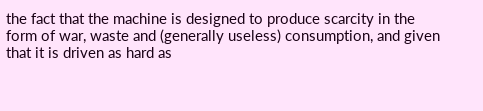the fact that the machine is designed to produce scarcity in the form of war, waste and (generally useless) consumption, and given that it is driven as hard as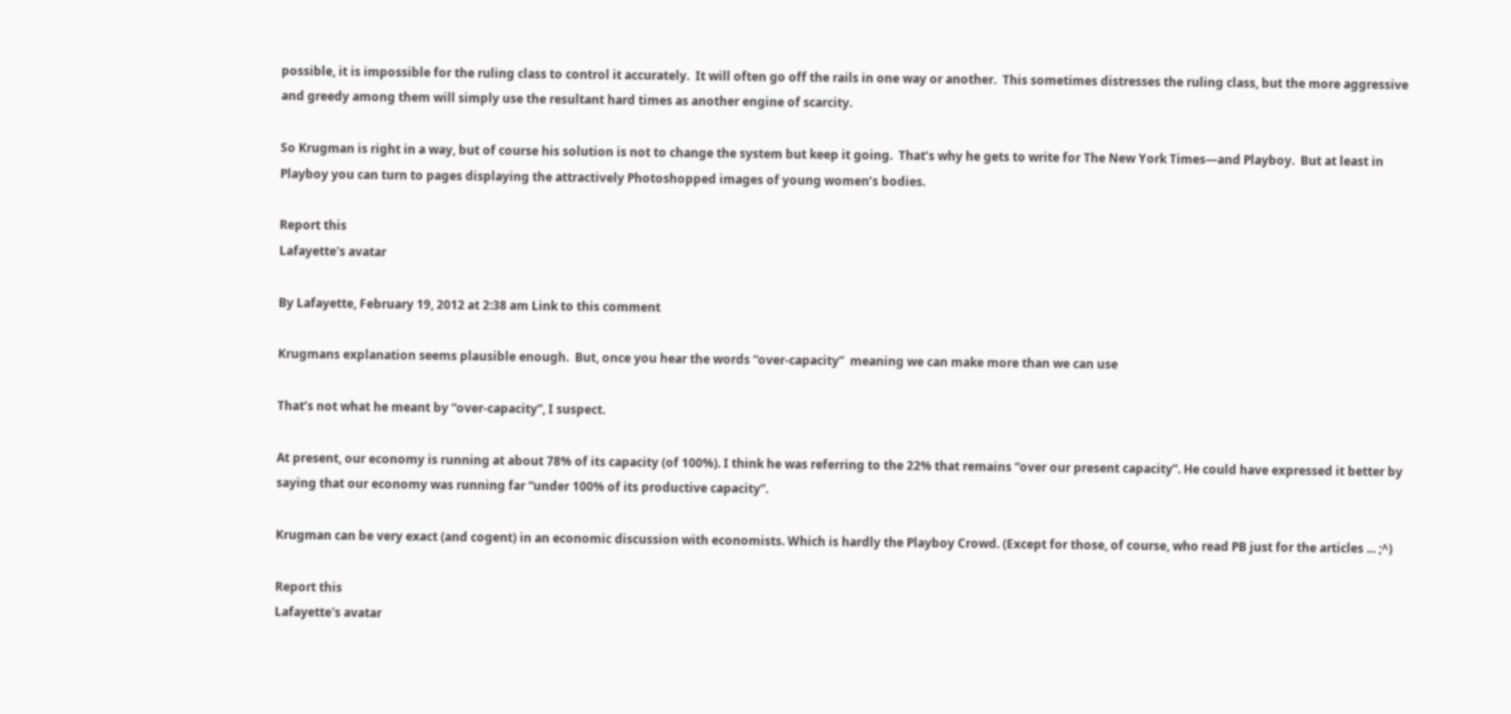possible, it is impossible for the ruling class to control it accurately.  It will often go off the rails in one way or another.  This sometimes distresses the ruling class, but the more aggressive and greedy among them will simply use the resultant hard times as another engine of scarcity.

So Krugman is right in a way, but of course his solution is not to change the system but keep it going.  That’s why he gets to write for The New York Times—and Playboy.  But at least in Playboy you can turn to pages displaying the attractively Photoshopped images of young women’s bodies.

Report this
Lafayette's avatar

By Lafayette, February 19, 2012 at 2:38 am Link to this comment

Krugmans explanation seems plausible enough.  But, once you hear the words “over-capacity”  meaning we can make more than we can use

That’s not what he meant by “over-capacity”, I suspect.

At present, our economy is running at about 78% of its capacity (of 100%). I think he was referring to the 22% that remains “over our present capacity”. He could have expressed it better by saying that our economy was running far “under 100% of its productive capacity”.

Krugman can be very exact (and cogent) in an economic discussion with economists. Which is hardly the Playboy Crowd. (Except for those, of course, who read PB just for the articles ... ;^)

Report this
Lafayette's avatar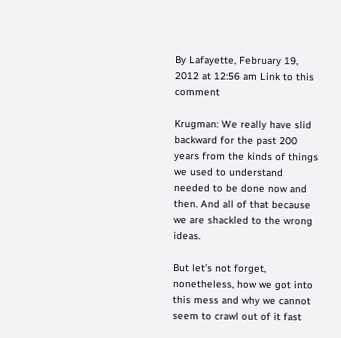By Lafayette, February 19, 2012 at 12:56 am Link to this comment

Krugman: We really have slid backward for the past 200 years from the kinds of things we used to understand needed to be done now and then. And all of that because we are shackled to the wrong ideas.

But let’s not forget, nonetheless, how we got into this mess and why we cannot seem to crawl out of it fast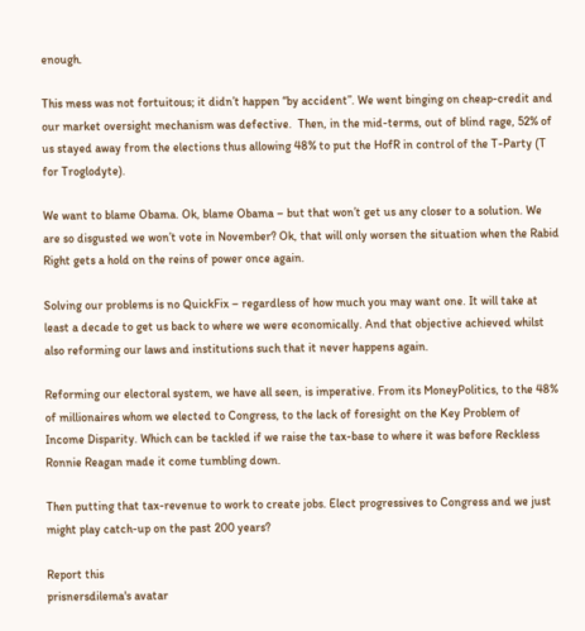enough.

This mess was not fortuitous; it didn’t happen “by accident”. We went binging on cheap-credit and our market oversight mechanism was defective.  Then, in the mid-terms, out of blind rage, 52% of us stayed away from the elections thus allowing 48% to put the HofR in control of the T-Party (T for Troglodyte).

We want to blame Obama. Ok, blame Obama – but that won’t get us any closer to a solution. We are so disgusted we won’t vote in November? Ok, that will only worsen the situation when the Rabid Right gets a hold on the reins of power once again.

Solving our problems is no QuickFix – regardless of how much you may want one. It will take at least a decade to get us back to where we were economically. And that objective achieved whilst also reforming our laws and institutions such that it never happens again.

Reforming our electoral system, we have all seen, is imperative. From its MoneyPolitics, to the 48% of millionaires whom we elected to Congress, to the lack of foresight on the Key Problem of Income Disparity. Which can be tackled if we raise the tax-base to where it was before Reckless Ronnie Reagan made it come tumbling down.

Then putting that tax-revenue to work to create jobs. Elect progressives to Congress and we just might play catch-up on the past 200 years?

Report this
prisnersdilema's avatar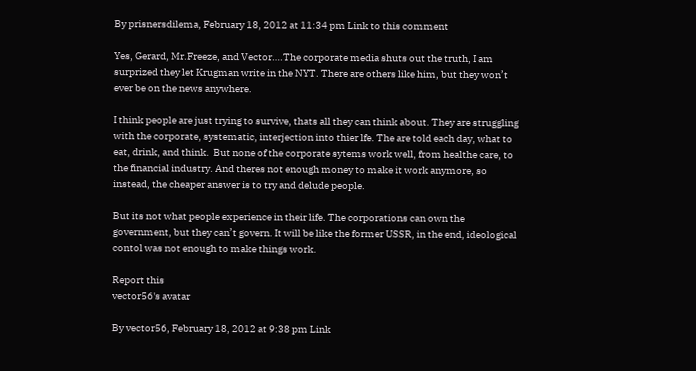By prisnersdilema, February 18, 2012 at 11:34 pm Link to this comment

Yes, Gerard, Mr.Freeze, and Vector….The corporate media shuts out the truth, I am
surprized they let Krugman write in the NYT. There are others like him, but they won’t
ever be on the news anywhere.

I think people are just trying to survive, thats all they can think about. They are struggling
with the corporate, systematic, interjection into thier lfe. The are told each day, what to
eat, drink, and think.  But none of the corporate sytems work well, from healthe care, to
the financial industry. And theres not enough money to make it work anymore, so
instead, the cheaper answer is to try and delude people.

But its not what people experience in their life. The corporations can own the
government, but they can’t govern. It will be like the former USSR, in the end, ideological
contol was not enough to make things work.

Report this
vector56's avatar

By vector56, February 18, 2012 at 9:38 pm Link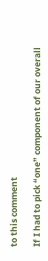to this comment

If I had to pick “one” component of our overall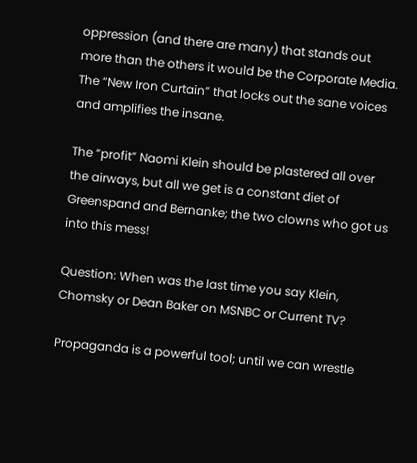oppression (and there are many) that stands out more than the others it would be the Corporate Media. The “New Iron Curtain” that locks out the sane voices and amplifies the insane.

The “profit” Naomi Klein should be plastered all over the airways, but all we get is a constant diet of Greenspand and Bernanke; the two clowns who got us into this mess!

Question: When was the last time you say Klein, Chomsky or Dean Baker on MSNBC or Current TV?

Propaganda is a powerful tool; until we can wrestle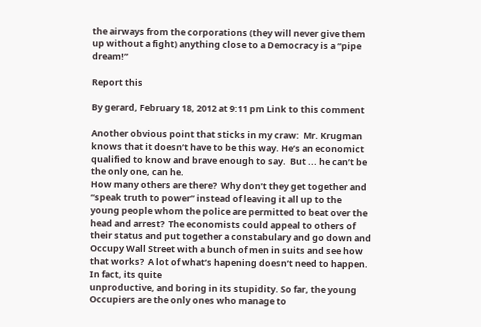the airways from the corporations (they will never give them up without a fight) anything close to a Democracy is a “pipe dream!”

Report this

By gerard, February 18, 2012 at 9:11 pm Link to this comment

Another obvious point that sticks in my craw:  Mr. Krugman knows that it doesn’t have to be this way. He’s an economict qualified to know and brave enough to say.  But ... he can’t be the only one, can he.
How many others are there?  Why don’t they get together and “speak truth to power” instead of leaving it all up to the young people whom the police are permitted to beat over the head and arrest?  The economists could appeal to others of their status and put together a constabulary and go down and Occupy Wall Street with a bunch of men in suits and see how that works?  A lot of what’s hapening doesn’t need to happen. In fact, its quite
unproductive, and boring in its stupidity. So far, the young Occupiers are the only ones who manage to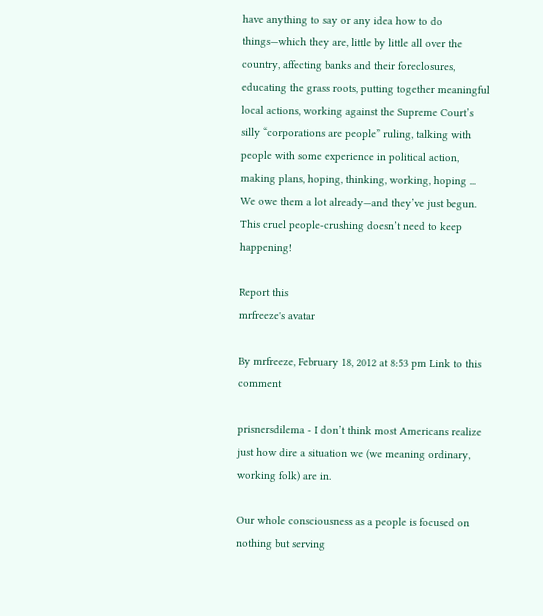have anything to say or any idea how to do things—which they are, little by little all over the country, affecting banks and their foreclosures, educating the grass roots, putting together meaningful local actions, working against the Supreme Court’s silly “corporations are people” ruling, talking with people with some experience in political action, making plans, hoping, thinking, working, hoping ...  We owe them a lot already—and they’ve just begun.  This cruel people-crushing doesn’t need to keep happening!

Report this
mrfreeze's avatar

By mrfreeze, February 18, 2012 at 8:53 pm Link to this comment

prisnersdilema - I don’t think most Americans realize just how dire a situation we (we meaning ordinary, working folk) are in.

Our whole consciousness as a people is focused on nothing but serving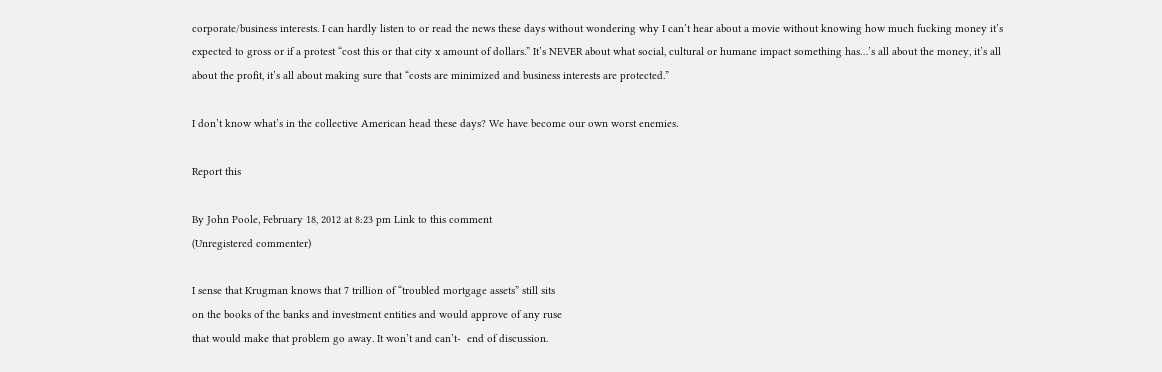corporate/business interests. I can hardly listen to or read the news these days without wondering why I can’t hear about a movie without knowing how much fucking money it’s expected to gross or if a protest “cost this or that city x amount of dollars.” It’s NEVER about what social, cultural or humane impact something has…’s all about the money, it’s all about the profit, it’s all about making sure that “costs are minimized and business interests are protected.”

I don’t know what’s in the collective American head these days? We have become our own worst enemies.

Report this

By John Poole, February 18, 2012 at 8:23 pm Link to this comment
(Unregistered commenter)

I sense that Krugman knows that 7 trillion of “troubled mortgage assets” still sits
on the books of the banks and investment entities and would approve of any ruse
that would make that problem go away. It won’t and can’t-  end of discussion.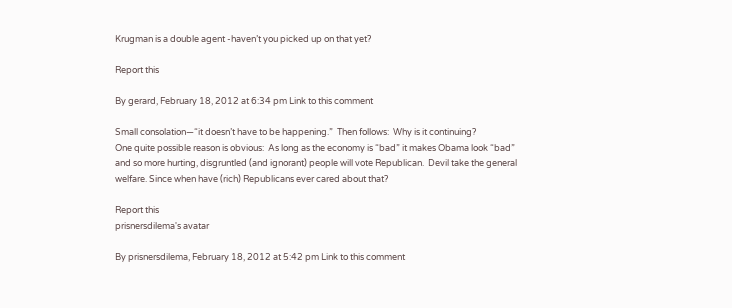Krugman is a double agent -haven’t you picked up on that yet?

Report this

By gerard, February 18, 2012 at 6:34 pm Link to this comment

Small consolation—“it doesn’t have to be happening.”  Then follows:  Why is it continuing?
One quite possible reason is obvious:  As long as the economy is “bad” it makes Obama look “bad” and so more hurting, disgruntled (and ignorant) people will vote Republican.  Devil take the general welfare. Since when have (rich) Republicans ever cared about that?

Report this
prisnersdilema's avatar

By prisnersdilema, February 18, 2012 at 5:42 pm Link to this comment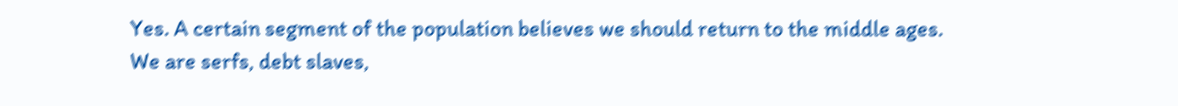Yes. A certain segment of the population believes we should return to the middle ages.
We are serfs, debt slaves,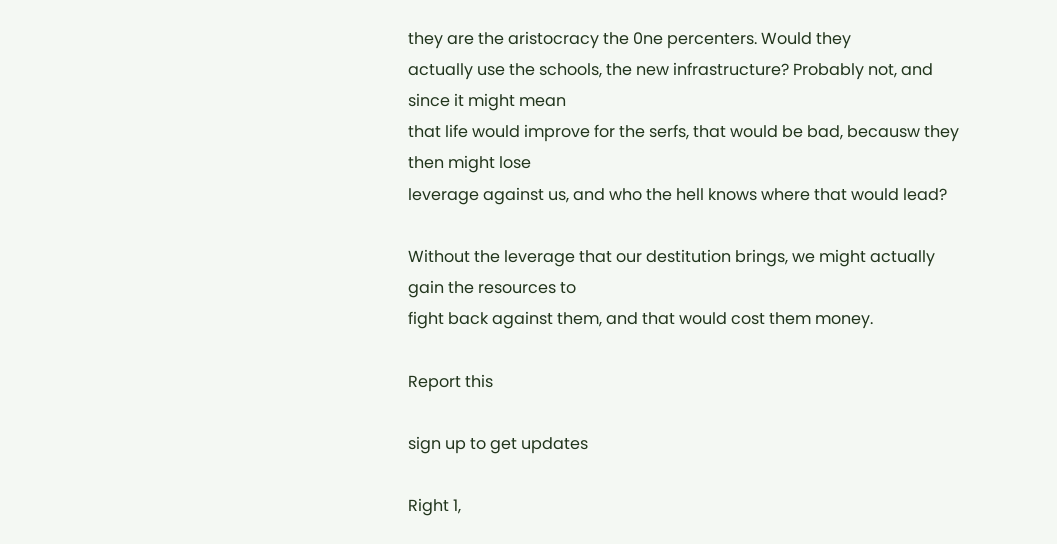they are the aristocracy the 0ne percenters. Would they
actually use the schools, the new infrastructure? Probably not, and since it might mean
that life would improve for the serfs, that would be bad, becausw they then might lose
leverage against us, and who the hell knows where that would lead?

Without the leverage that our destitution brings, we might actually gain the resources to
fight back against them, and that would cost them money.

Report this

sign up to get updates

Right 1,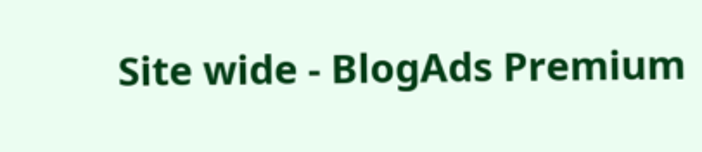Site wide - BlogAds Premium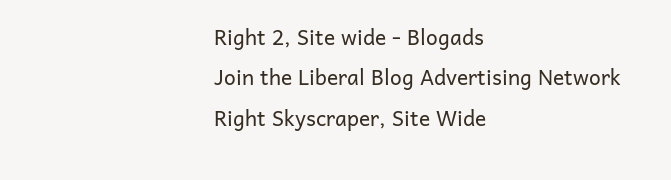Right 2, Site wide - Blogads
Join the Liberal Blog Advertising Network
Right Skyscraper, Site Wide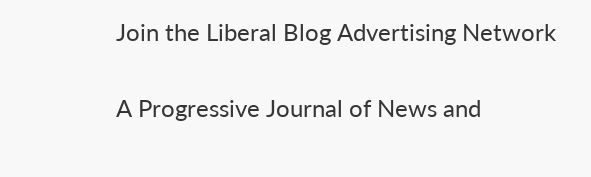Join the Liberal Blog Advertising Network

A Progressive Journal of News and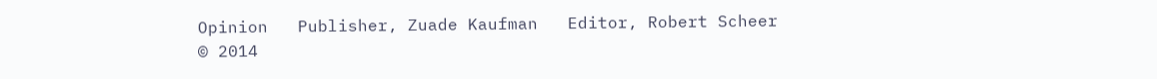Opinion   Publisher, Zuade Kaufman   Editor, Robert Scheer
© 2014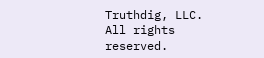Truthdig, LLC. All rights reserved.